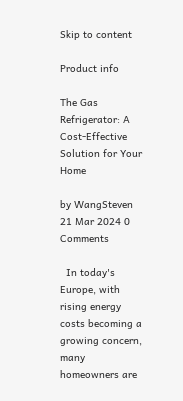Skip to content

Product info

The Gas Refrigerator: A Cost-Effective Solution for Your Home

by WangSteven 21 Mar 2024 0 Comments

  In today's Europe, with rising energy costs becoming a growing concern, many homeowners are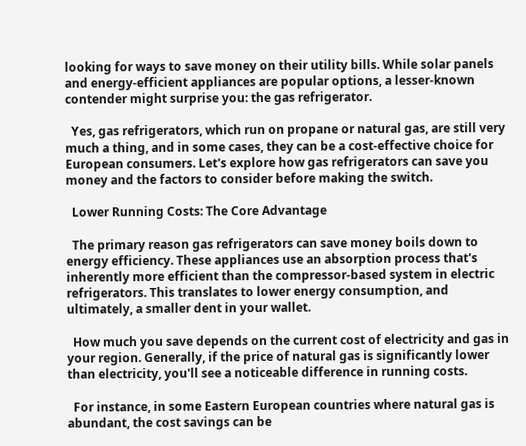looking for ways to save money on their utility bills. While solar panels and energy-efficient appliances are popular options, a lesser-known contender might surprise you: the gas refrigerator.

  Yes, gas refrigerators, which run on propane or natural gas, are still very much a thing, and in some cases, they can be a cost-effective choice for European consumers. Let's explore how gas refrigerators can save you money and the factors to consider before making the switch.

  Lower Running Costs: The Core Advantage

  The primary reason gas refrigerators can save money boils down to energy efficiency. These appliances use an absorption process that's inherently more efficient than the compressor-based system in electric refrigerators. This translates to lower energy consumption, and ultimately, a smaller dent in your wallet.

  How much you save depends on the current cost of electricity and gas in your region. Generally, if the price of natural gas is significantly lower than electricity, you'll see a noticeable difference in running costs.

  For instance, in some Eastern European countries where natural gas is abundant, the cost savings can be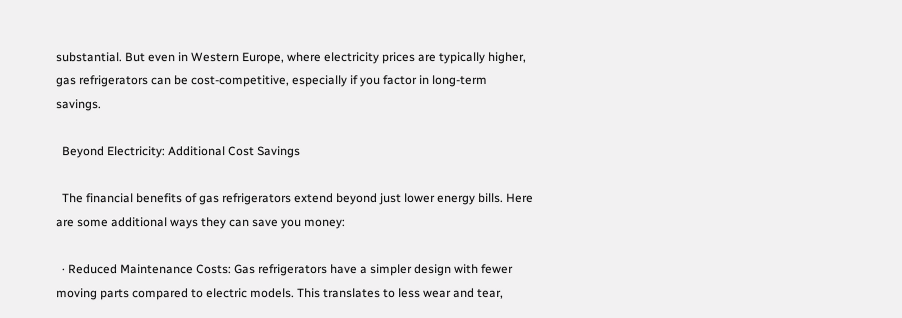substantial. But even in Western Europe, where electricity prices are typically higher, gas refrigerators can be cost-competitive, especially if you factor in long-term savings.

  Beyond Electricity: Additional Cost Savings

  The financial benefits of gas refrigerators extend beyond just lower energy bills. Here are some additional ways they can save you money:

  · Reduced Maintenance Costs: Gas refrigerators have a simpler design with fewer moving parts compared to electric models. This translates to less wear and tear,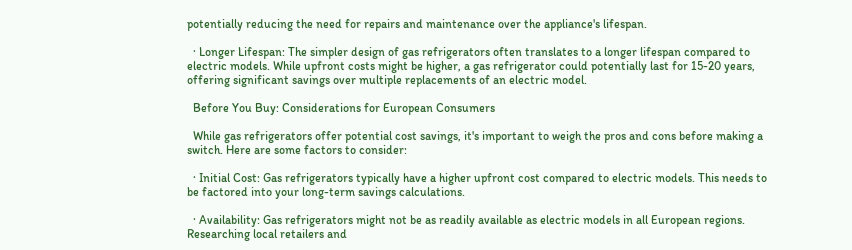potentially reducing the need for repairs and maintenance over the appliance's lifespan.

  · Longer Lifespan: The simpler design of gas refrigerators often translates to a longer lifespan compared to electric models. While upfront costs might be higher, a gas refrigerator could potentially last for 15-20 years, offering significant savings over multiple replacements of an electric model.

  Before You Buy: Considerations for European Consumers

  While gas refrigerators offer potential cost savings, it's important to weigh the pros and cons before making a switch. Here are some factors to consider:

  · Initial Cost: Gas refrigerators typically have a higher upfront cost compared to electric models. This needs to be factored into your long-term savings calculations.

  · Availability: Gas refrigerators might not be as readily available as electric models in all European regions. Researching local retailers and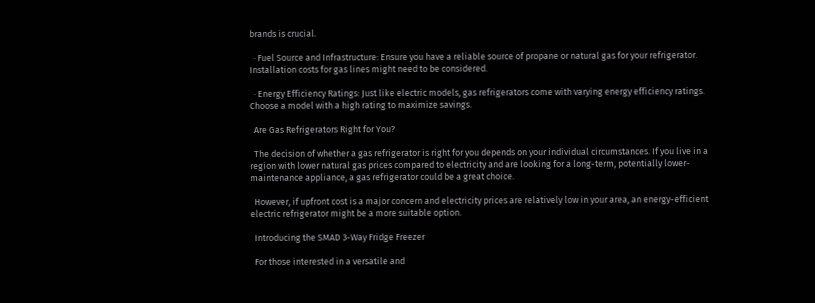brands is crucial.

  · Fuel Source and Infrastructure: Ensure you have a reliable source of propane or natural gas for your refrigerator. Installation costs for gas lines might need to be considered.

  · Energy Efficiency Ratings: Just like electric models, gas refrigerators come with varying energy efficiency ratings. Choose a model with a high rating to maximize savings.

  Are Gas Refrigerators Right for You?

  The decision of whether a gas refrigerator is right for you depends on your individual circumstances. If you live in a region with lower natural gas prices compared to electricity and are looking for a long-term, potentially lower-maintenance appliance, a gas refrigerator could be a great choice.

  However, if upfront cost is a major concern and electricity prices are relatively low in your area, an energy-efficient electric refrigerator might be a more suitable option.

  Introducing the SMAD 3-Way Fridge Freezer

  For those interested in a versatile and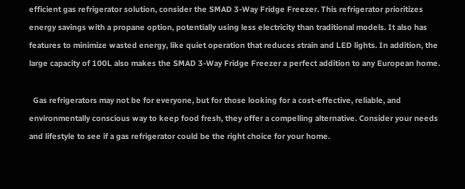efficient gas refrigerator solution, consider the SMAD 3-Way Fridge Freezer. This refrigerator prioritizes energy savings with a propane option, potentially using less electricity than traditional models. It also has features to minimize wasted energy, like quiet operation that reduces strain and LED lights. In addition, the large capacity of 100L also makes the SMAD 3-Way Fridge Freezer a perfect addition to any European home.

  Gas refrigerators may not be for everyone, but for those looking for a cost-effective, reliable, and environmentally conscious way to keep food fresh, they offer a compelling alternative. Consider your needs and lifestyle to see if a gas refrigerator could be the right choice for your home.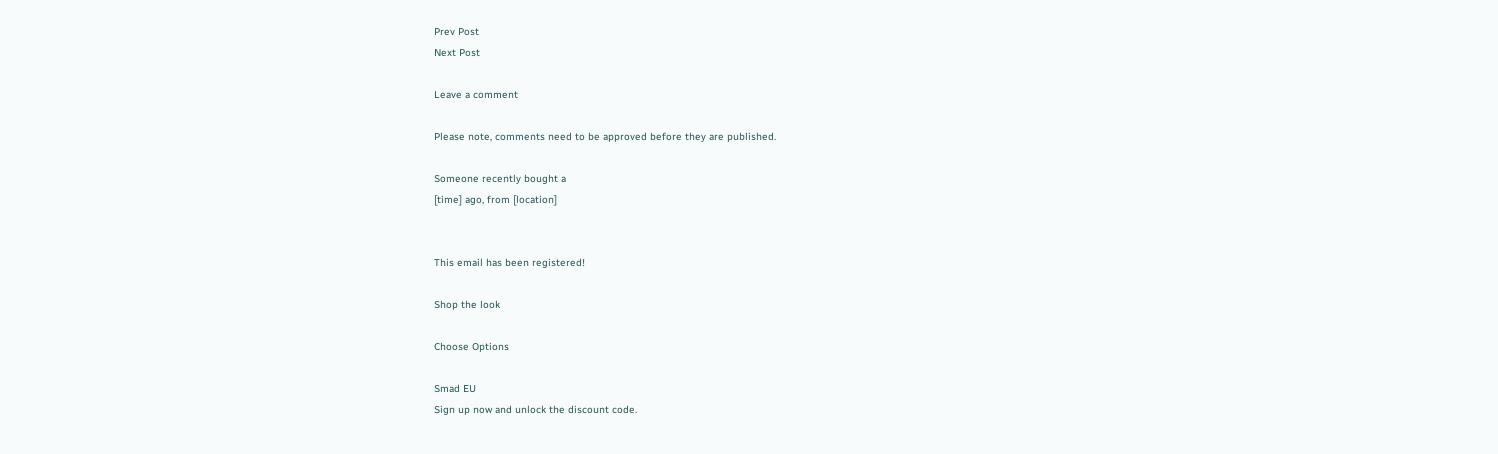Prev Post
Next Post

Leave a comment

Please note, comments need to be approved before they are published.

Someone recently bought a
[time] ago, from [location]


This email has been registered!

Shop the look

Choose Options

Smad EU
Sign up now and unlock the discount code.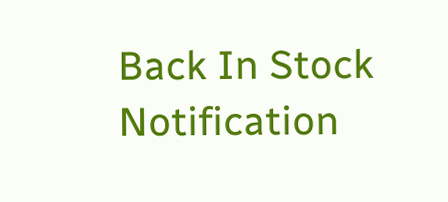Back In Stock Notification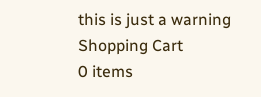this is just a warning
Shopping Cart
0 items